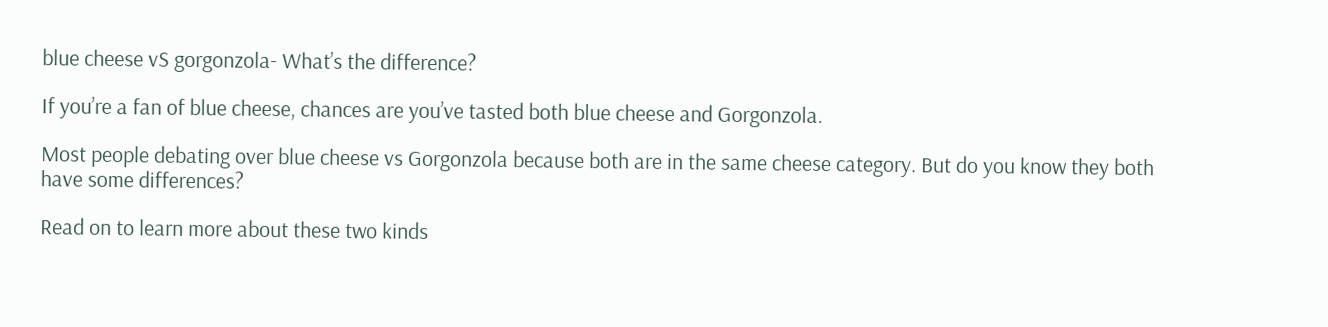blue cheese vS gorgonzola- What’s the difference?

If you’re a fan of blue cheese, chances are you’ve tasted both blue cheese and Gorgonzola.

Most people debating over blue cheese vs Gorgonzola because both are in the same cheese category. But do you know they both have some differences?

Read on to learn more about these two kinds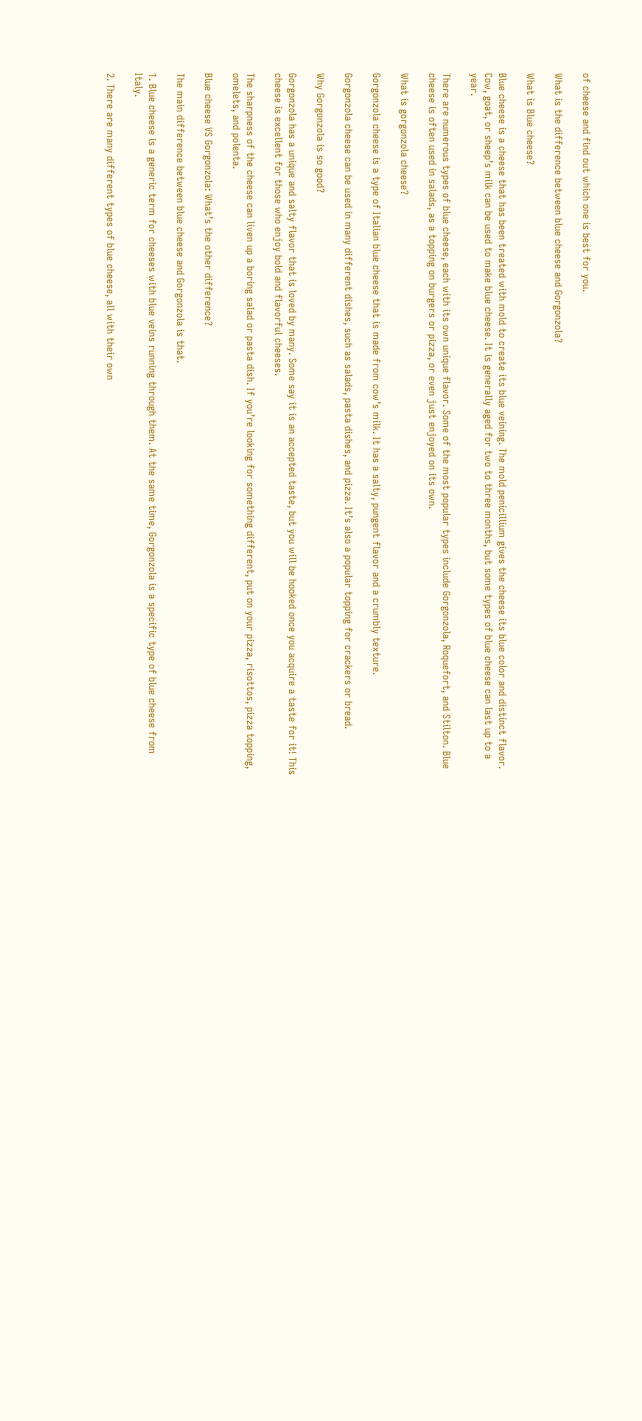of cheese and find out which one is best for you.

What is the difference between blue cheese and Gorgonzola?

What is Blue cheese?

Blue cheese is a cheese that has been treated with mold to create its blue veining. The mold penicillium gives the cheese its blue color and distinct flavor. Cow, goat, or sheep’s milk can be used to make blue cheese. It is generally aged for two to three months, but some types of blue cheese can last up to a year.

There are numerous types of blue cheese, each with its own unique flavor. Some of the most popular types include Gorgonzola, Roquefort, and Stilton. Blue cheese is often used in salads, as a topping on burgers or pizza, or even just enjoyed on its own.

What is gorgonzola cheese?

Gorgonzola cheese is a type of Italian blue cheese that is made from cow’s milk. It has a salty, pungent flavor and a crumbly texture.

Gorgonzola cheese can be used in many different dishes, such as salads, pasta dishes, and pizza. It’s also a popular topping for crackers or bread.

Why Gorgonzola is so good?

Gorgonzola has a unique and salty flavor that is loved by many. Some say it is an accepted taste, but you will be hooked once you acquire a taste for it! This cheese is excellent for those who enjoy bold and flavorful cheeses.

The sharpness of the cheese can liven up a boring salad or pasta dish. If you’re looking for something different, put on your pizza, risottos, pizza topping, omelets, and polenta.

Blue cheese VS Gorgonzola: What’s the other difference?

The main difference between blue cheese and Gorgonzola is that.

1. Blue cheese is a generic term for cheeses with blue veins running through them. At the same time, Gorgonzola is a specific type of blue cheese from Italy.

2. There are many different types of blue cheese, all with their own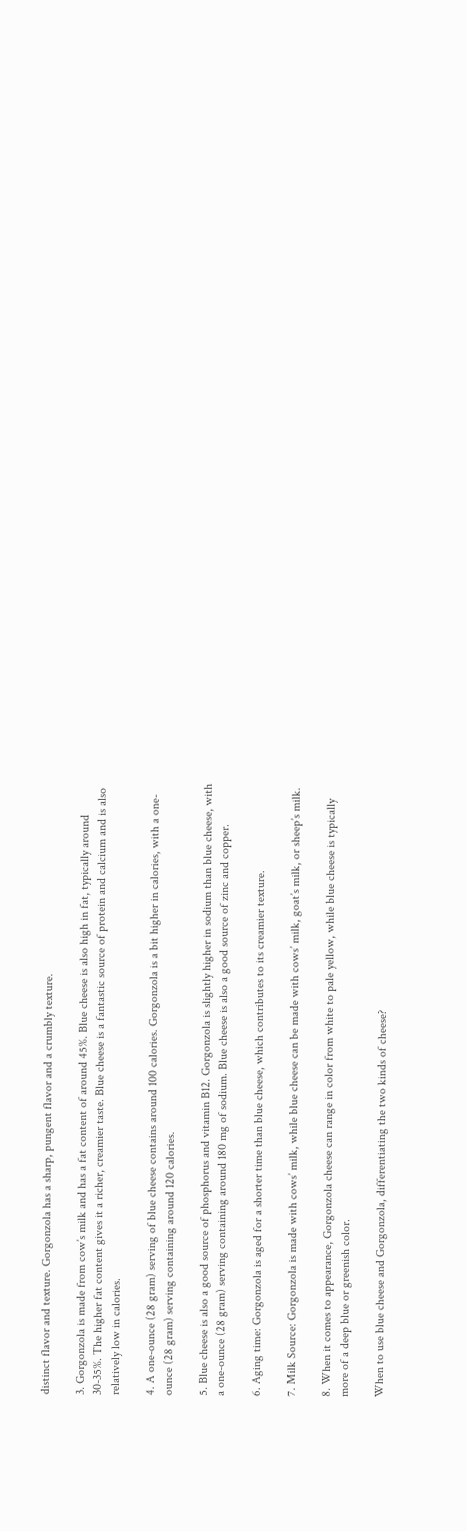distinct flavor and texture. Gorgonzola has a sharp, pungent flavor and a crumbly texture.

3. Gorgonzola is made from cow’s milk and has a fat content of around 45%. Blue cheese is also high in fat, typically around 30-35%. The higher fat content gives it a richer, creamier taste. Blue cheese is a fantastic source of protein and calcium and is also relatively low in calories.

4. A one-ounce (28 gram) serving of blue cheese contains around 100 calories. Gorgonzola is a bit higher in calories, with a one-ounce (28 gram) serving containing around 120 calories.

5. Blue cheese is also a good source of phosphorus and vitamin B12. Gorgonzola is slightly higher in sodium than blue cheese, with a one-ounce (28 gram) serving containing around 180 mg of sodium. Blue cheese is also a good source of zinc and copper.

6. Aging time: Gorgonzola is aged for a shorter time than blue cheese, which contributes to its creamier texture.

7. Milk Source: Gorgonzola is made with cows’ milk, while blue cheese can be made with cows’ milk, goat’s milk, or sheep’s milk.

8. When it comes to appearance, Gorgonzola cheese can range in color from white to pale yellow, while blue cheese is typically more of a deep blue or greenish color.

When to use blue cheese and Gorgonzola, differentiating the two kinds of cheese?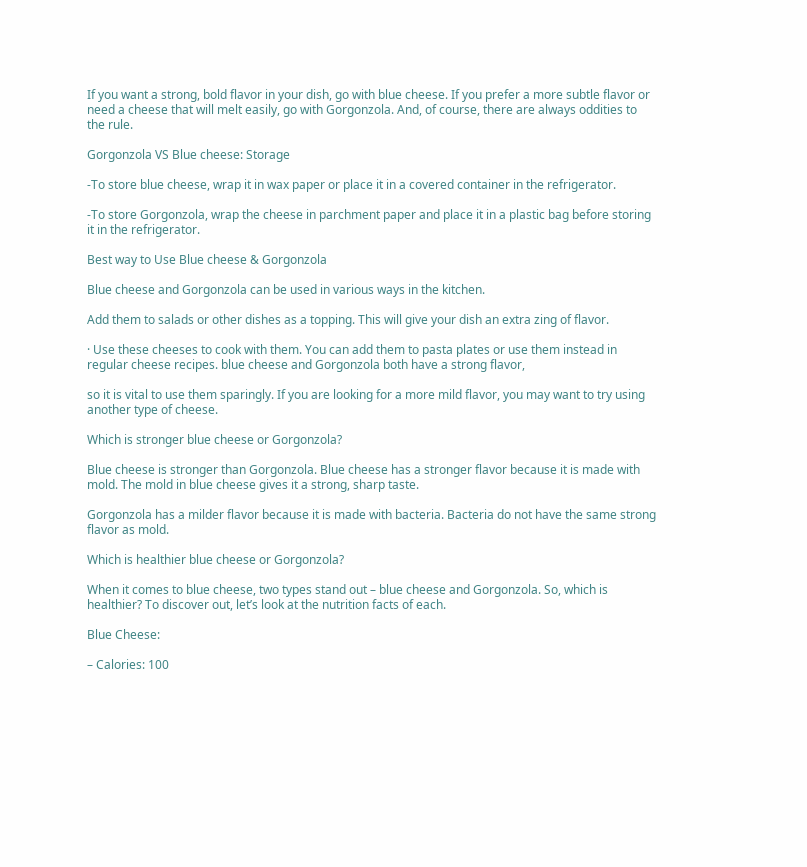If you want a strong, bold flavor in your dish, go with blue cheese. If you prefer a more subtle flavor or need a cheese that will melt easily, go with Gorgonzola. And, of course, there are always oddities to the rule.

Gorgonzola VS Blue cheese: Storage

-To store blue cheese, wrap it in wax paper or place it in a covered container in the refrigerator.

-To store Gorgonzola, wrap the cheese in parchment paper and place it in a plastic bag before storing it in the refrigerator.

Best way to Use Blue cheese & Gorgonzola

Blue cheese and Gorgonzola can be used in various ways in the kitchen.

Add them to salads or other dishes as a topping. This will give your dish an extra zing of flavor.

· Use these cheeses to cook with them. You can add them to pasta plates or use them instead in regular cheese recipes. blue cheese and Gorgonzola both have a strong flavor,

so it is vital to use them sparingly. If you are looking for a more mild flavor, you may want to try using another type of cheese.

Which is stronger blue cheese or Gorgonzola?

Blue cheese is stronger than Gorgonzola. Blue cheese has a stronger flavor because it is made with mold. The mold in blue cheese gives it a strong, sharp taste.

Gorgonzola has a milder flavor because it is made with bacteria. Bacteria do not have the same strong flavor as mold.

Which is healthier blue cheese or Gorgonzola?

When it comes to blue cheese, two types stand out – blue cheese and Gorgonzola. So, which is healthier? To discover out, let’s look at the nutrition facts of each.

Blue Cheese:

– Calories: 100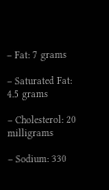– Fat: 7 grams

– Saturated Fat: 4.5 grams

– Cholesterol: 20 milligrams

– Sodium: 330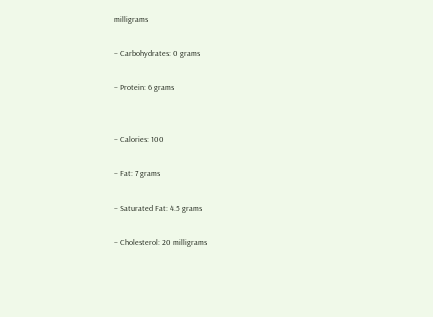milligrams

– Carbohydrates: 0 grams

– Protein: 6 grams


– Calories: 100

– Fat: 7 grams

– Saturated Fat: 4.5 grams

– Cholesterol: 20 milligrams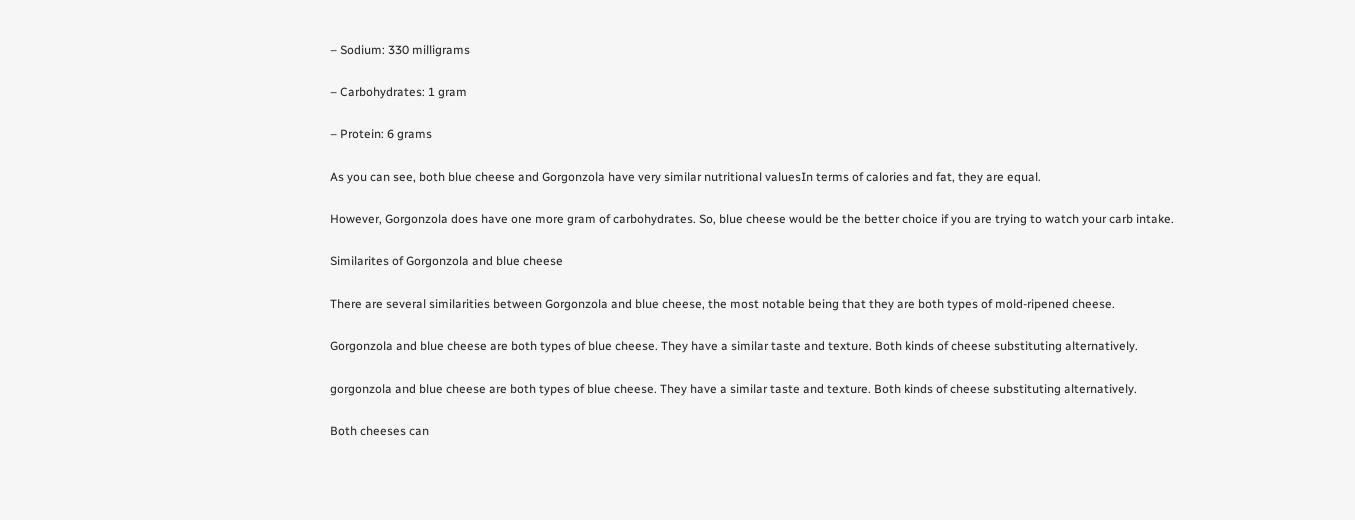– Sodium: 330 milligrams

– Carbohydrates: 1 gram

– Protein: 6 grams

As you can see, both blue cheese and Gorgonzola have very similar nutritional valuesIn terms of calories and fat, they are equal.

However, Gorgonzola does have one more gram of carbohydrates. So, blue cheese would be the better choice if you are trying to watch your carb intake.

Similarites of Gorgonzola and blue cheese

There are several similarities between Gorgonzola and blue cheese, the most notable being that they are both types of mold-ripened cheese.

Gorgonzola and blue cheese are both types of blue cheese. They have a similar taste and texture. Both kinds of cheese substituting alternatively.

gorgonzola and blue cheese are both types of blue cheese. They have a similar taste and texture. Both kinds of cheese substituting alternatively.

Both cheeses can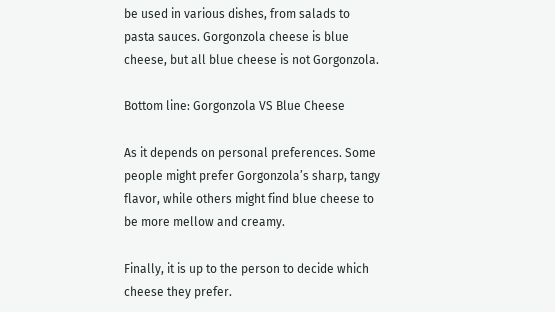be used in various dishes, from salads to pasta sauces. Gorgonzola cheese is blue cheese, but all blue cheese is not Gorgonzola.

Bottom line: Gorgonzola VS Blue Cheese

As it depends on personal preferences. Some people might prefer Gorgonzola’s sharp, tangy flavor, while others might find blue cheese to be more mellow and creamy.

Finally, it is up to the person to decide which cheese they prefer.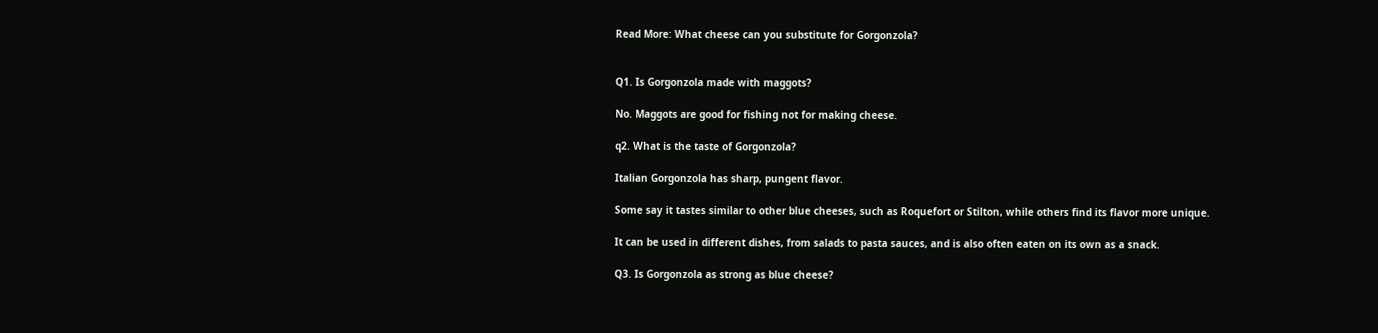Read More: What cheese can you substitute for Gorgonzola?


Q1. Is Gorgonzola made with maggots?

No. Maggots are good for fishing not for making cheese.

q2. What is the taste of Gorgonzola?

Italian Gorgonzola has sharp, pungent flavor.

Some say it tastes similar to other blue cheeses, such as Roquefort or Stilton, while others find its flavor more unique.

It can be used in different dishes, from salads to pasta sauces, and is also often eaten on its own as a snack.

Q3. Is Gorgonzola as strong as blue cheese?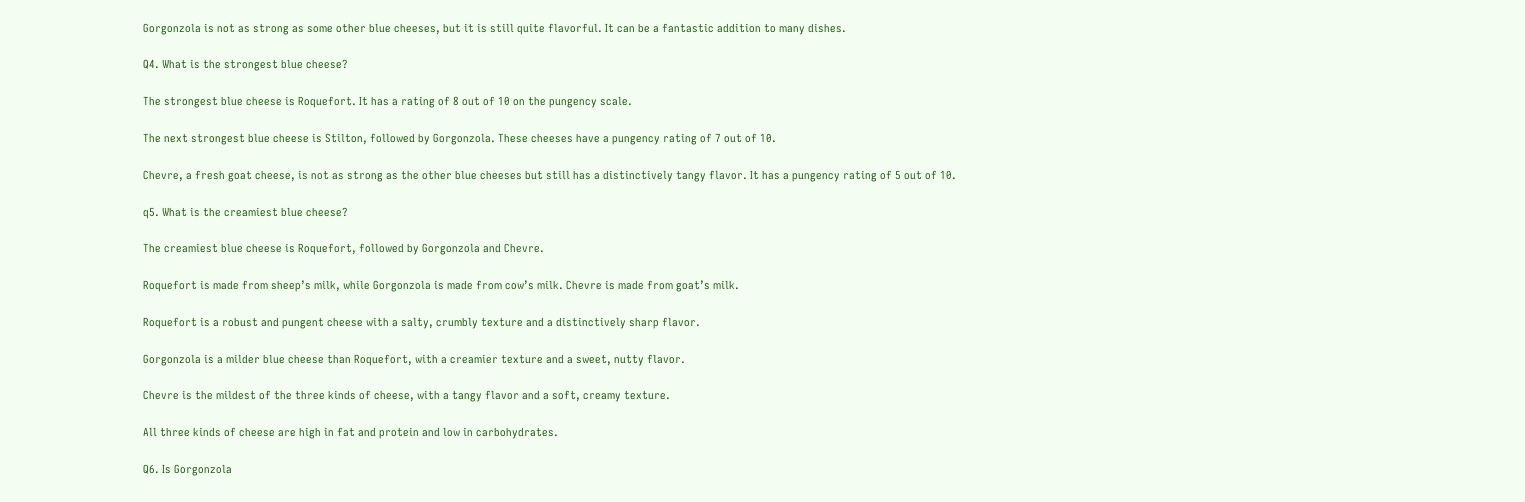Gorgonzola is not as strong as some other blue cheeses, but it is still quite flavorful. It can be a fantastic addition to many dishes.

Q4. What is the strongest blue cheese?

The strongest blue cheese is Roquefort. It has a rating of 8 out of 10 on the pungency scale.

The next strongest blue cheese is Stilton, followed by Gorgonzola. These cheeses have a pungency rating of 7 out of 10.

Chevre, a fresh goat cheese, is not as strong as the other blue cheeses but still has a distinctively tangy flavor. It has a pungency rating of 5 out of 10.

q5. What is the creamiest blue cheese?

The creamiest blue cheese is Roquefort, followed by Gorgonzola and Chevre.

Roquefort is made from sheep’s milk, while Gorgonzola is made from cow’s milk. Chevre is made from goat’s milk.

Roquefort is a robust and pungent cheese with a salty, crumbly texture and a distinctively sharp flavor.

Gorgonzola is a milder blue cheese than Roquefort, with a creamier texture and a sweet, nutty flavor.

Chevre is the mildest of the three kinds of cheese, with a tangy flavor and a soft, creamy texture.

All three kinds of cheese are high in fat and protein and low in carbohydrates.

Q6. Is Gorgonzola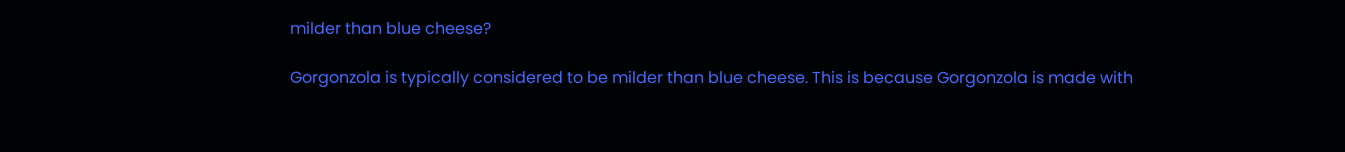milder than blue cheese?

Gorgonzola is typically considered to be milder than blue cheese. This is because Gorgonzola is made with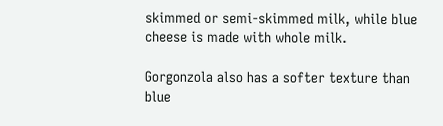skimmed or semi-skimmed milk, while blue cheese is made with whole milk.

Gorgonzola also has a softer texture than blue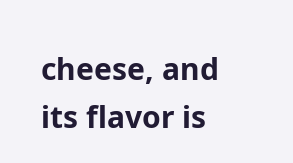cheese, and its flavor is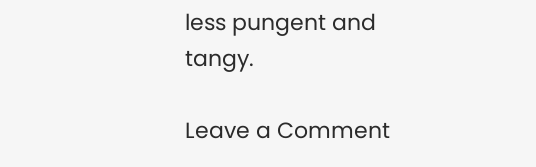less pungent and tangy.

Leave a Comment